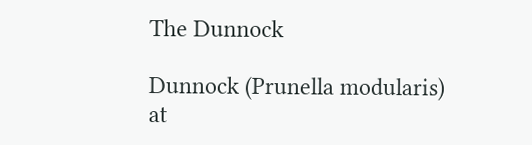The Dunnock

Dunnock (Prunella modularis) at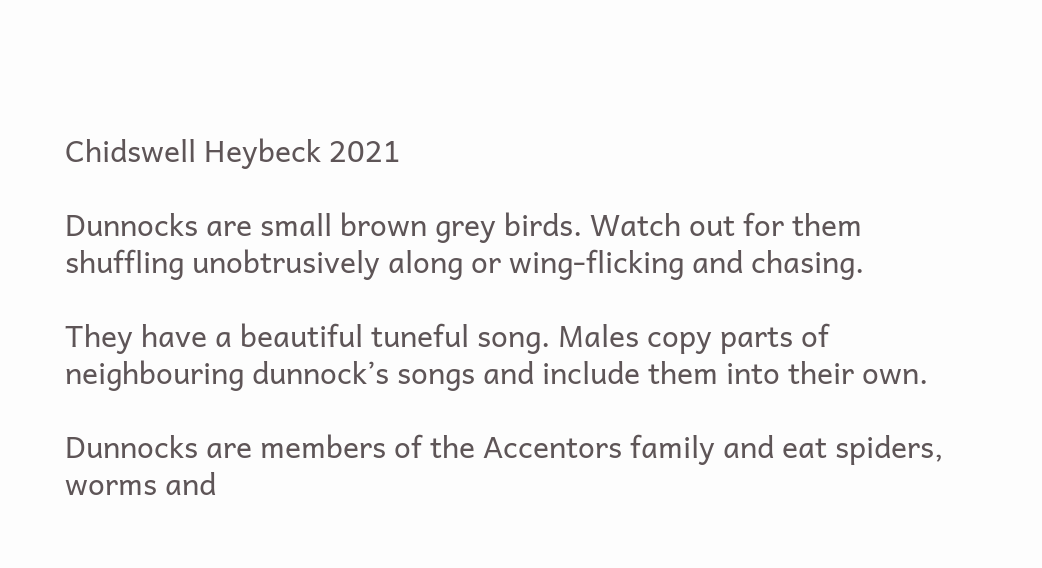Chidswell Heybeck 2021

Dunnocks are small brown grey birds. Watch out for them shuffling unobtrusively along or wing-flicking and chasing.

They have a beautiful tuneful song. Males copy parts of neighbouring dunnock’s songs and include them into their own.

Dunnocks are members of the Accentors family and eat spiders, worms and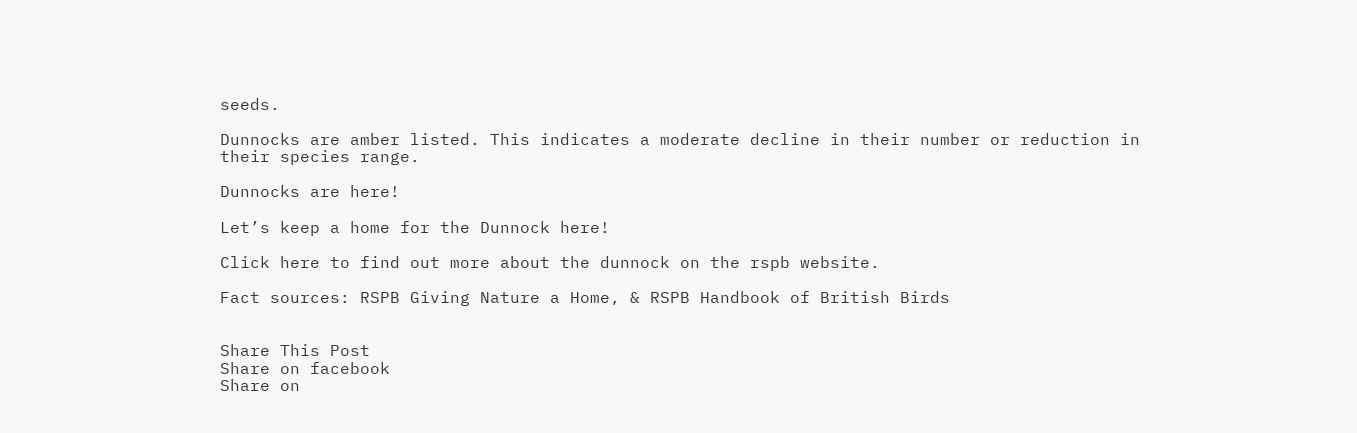seeds.

Dunnocks are amber listed. This indicates a moderate decline in their number or reduction in their species range.

Dunnocks are here!

Let’s keep a home for the Dunnock here!

Click here to find out more about the dunnock on the rspb website.

Fact sources: RSPB Giving Nature a Home, & RSPB Handbook of British Birds


Share This Post
Share on facebook
Share on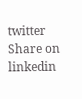twitter
Share on linkedin